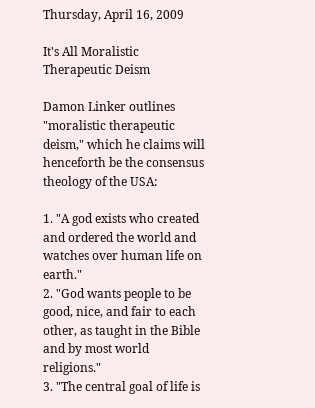Thursday, April 16, 2009

It's All Moralistic Therapeutic Deism

Damon Linker outlines "moralistic therapeutic deism," which he claims will henceforth be the consensus theology of the USA:

1. "A god exists who created and ordered the world and watches over human life on earth."
2. "God wants people to be good, nice, and fair to each other, as taught in the Bible and by most world religions."
3. "The central goal of life is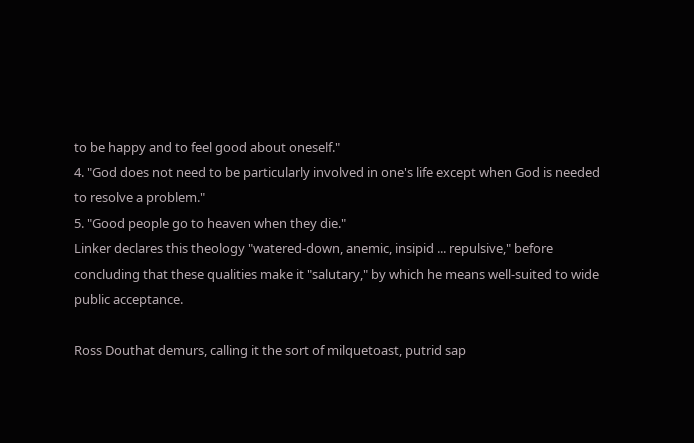to be happy and to feel good about oneself."
4. "God does not need to be particularly involved in one's life except when God is needed to resolve a problem."
5. "Good people go to heaven when they die."
Linker declares this theology "watered-down, anemic, insipid ... repulsive," before concluding that these qualities make it "salutary," by which he means well-suited to wide public acceptance.

Ross Douthat demurs, calling it the sort of milquetoast, putrid sap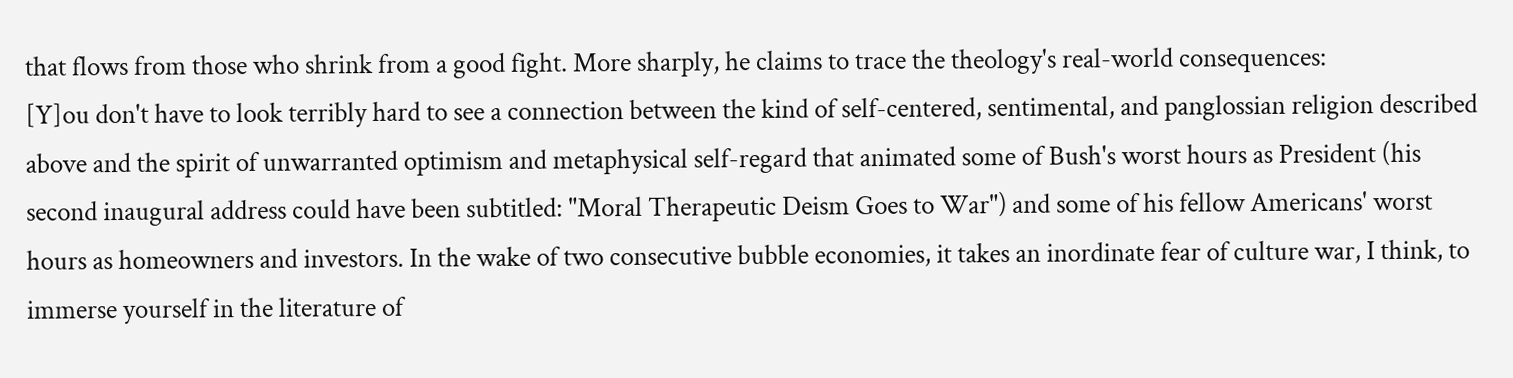that flows from those who shrink from a good fight. More sharply, he claims to trace the theology's real-world consequences:
[Y]ou don't have to look terribly hard to see a connection between the kind of self-centered, sentimental, and panglossian religion described above and the spirit of unwarranted optimism and metaphysical self-regard that animated some of Bush's worst hours as President (his second inaugural address could have been subtitled: "Moral Therapeutic Deism Goes to War") and some of his fellow Americans' worst hours as homeowners and investors. In the wake of two consecutive bubble economies, it takes an inordinate fear of culture war, I think, to immerse yourself in the literature of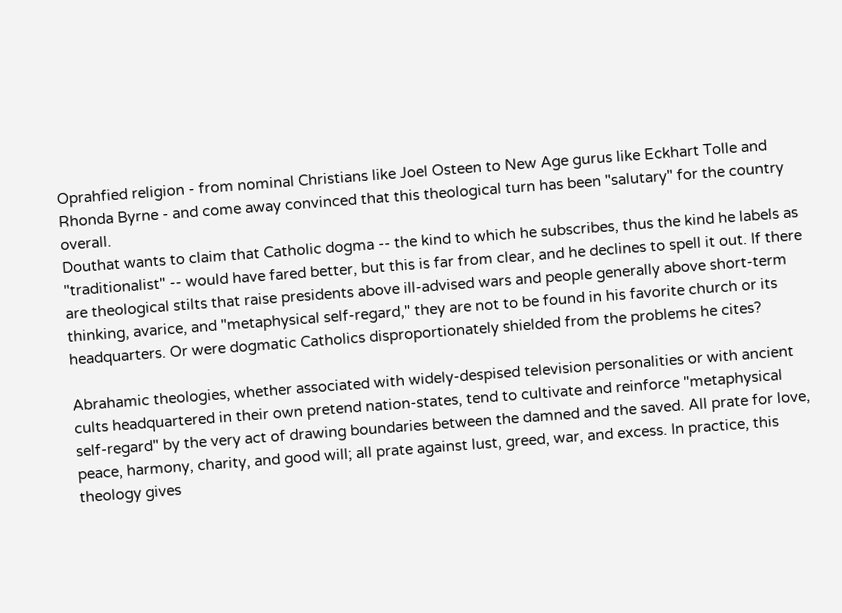Oprahfied religion - from nominal Christians like Joel Osteen to New Age gurus like Eckhart Tolle and Rhonda Byrne - and come away convinced that this theological turn has been "salutary" for the country overall.
Douthat wants to claim that Catholic dogma -- the kind to which he subscribes, thus the kind he labels as "traditionalist" -- would have fared better, but this is far from clear, and he declines to spell it out. If there are theological stilts that raise presidents above ill-advised wars and people generally above short-term thinking, avarice, and "metaphysical self-regard," they are not to be found in his favorite church or its headquarters. Or were dogmatic Catholics disproportionately shielded from the problems he cites?

Abrahamic theologies, whether associated with widely-despised television personalities or with ancient cults headquartered in their own pretend nation-states, tend to cultivate and reinforce "metaphysical self-regard" by the very act of drawing boundaries between the damned and the saved. All prate for love, peace, harmony, charity, and good will; all prate against lust, greed, war, and excess. In practice, this theology gives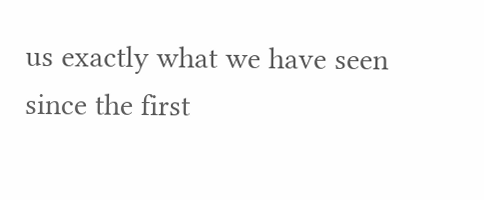us exactly what we have seen since the first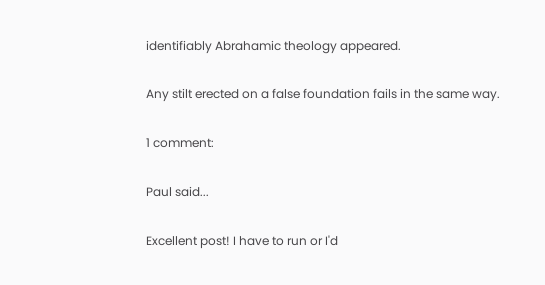identifiably Abrahamic theology appeared.

Any stilt erected on a false foundation fails in the same way.

1 comment:

Paul said...

Excellent post! I have to run or I'd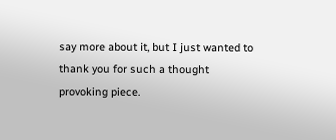say more about it, but I just wanted to thank you for such a thought provoking piece.